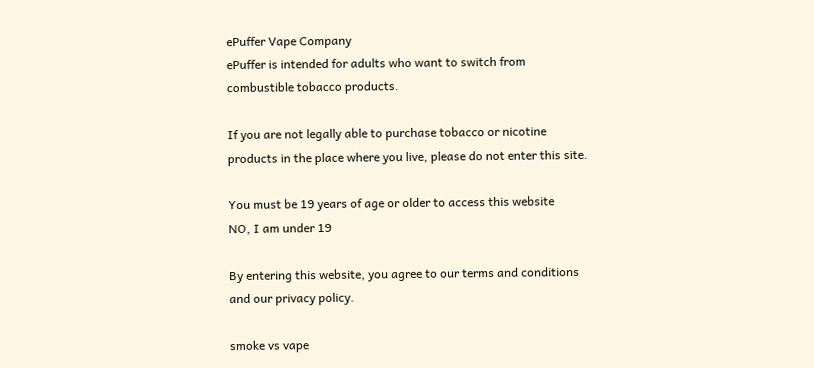ePuffer Vape Company
ePuffer is intended for adults who want to switch from combustible tobacco products.

If you are not legally able to purchase tobacco or nicotine products in the place where you live, please do not enter this site.

You must be 19 years of age or older to access this website
NO, I am under 19

By entering this website, you agree to our terms and conditions and our privacy policy.

smoke vs vape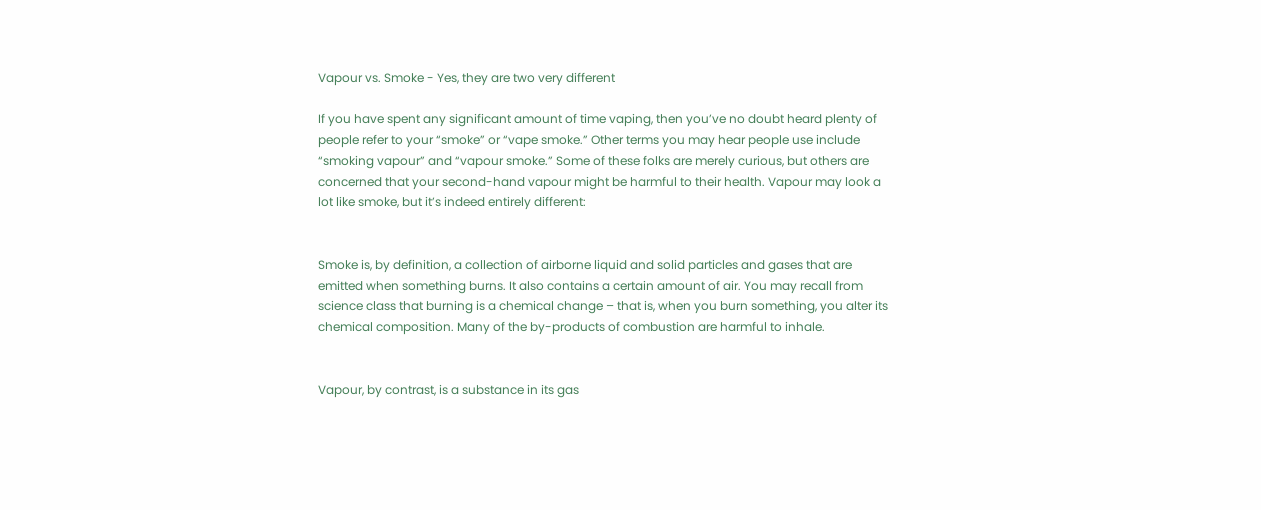Vapour vs. Smoke - Yes, they are two very different

If you have spent any significant amount of time vaping, then you’ve no doubt heard plenty of people refer to your “smoke” or “vape smoke.” Other terms you may hear people use include “smoking vapour” and “vapour smoke.” Some of these folks are merely curious, but others are concerned that your second-hand vapour might be harmful to their health. Vapour may look a lot like smoke, but it’s indeed entirely different:


Smoke is, by definition, a collection of airborne liquid and solid particles and gases that are emitted when something burns. It also contains a certain amount of air. You may recall from science class that burning is a chemical change – that is, when you burn something, you alter its chemical composition. Many of the by-products of combustion are harmful to inhale.


Vapour, by contrast, is a substance in its gas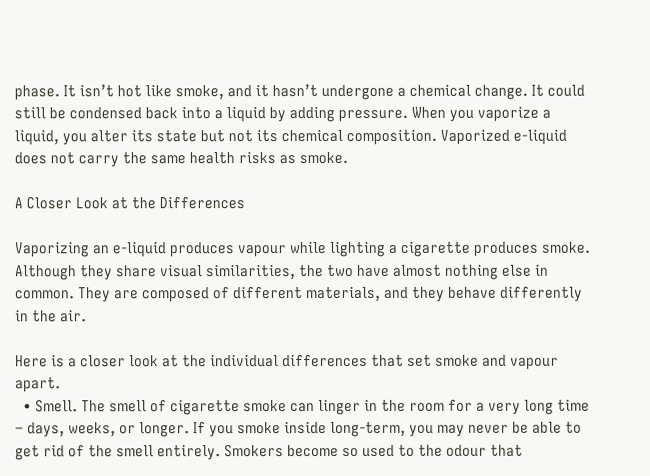phase. It isn’t hot like smoke, and it hasn’t undergone a chemical change. It could still be condensed back into a liquid by adding pressure. When you vaporize a liquid, you alter its state but not its chemical composition. Vaporized e-liquid does not carry the same health risks as smoke.

A Closer Look at the Differences

Vaporizing an e-liquid produces vapour while lighting a cigarette produces smoke. Although they share visual similarities, the two have almost nothing else in common. They are composed of different materials, and they behave differently in the air.

Here is a closer look at the individual differences that set smoke and vapour apart.
  • Smell. The smell of cigarette smoke can linger in the room for a very long time – days, weeks, or longer. If you smoke inside long-term, you may never be able to get rid of the smell entirely. Smokers become so used to the odour that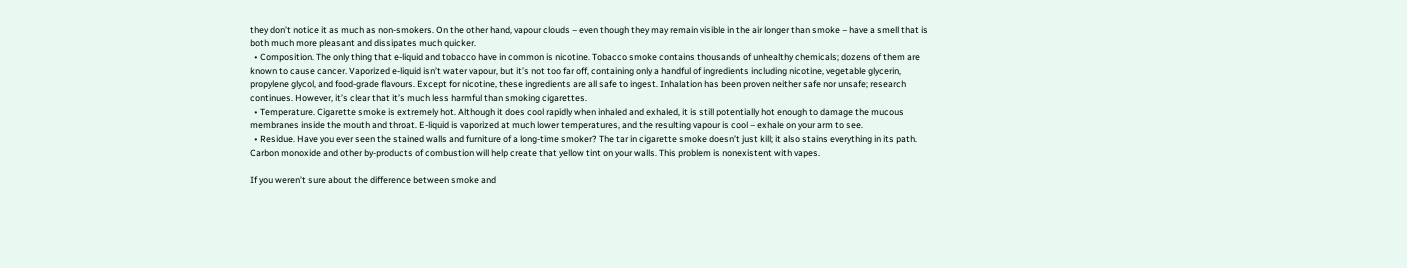they don’t notice it as much as non-smokers. On the other hand, vapour clouds – even though they may remain visible in the air longer than smoke – have a smell that is both much more pleasant and dissipates much quicker.
  • Composition. The only thing that e-liquid and tobacco have in common is nicotine. Tobacco smoke contains thousands of unhealthy chemicals; dozens of them are known to cause cancer. Vaporized e-liquid isn’t water vapour, but it’s not too far off, containing only a handful of ingredients including nicotine, vegetable glycerin, propylene glycol, and food-grade flavours. Except for nicotine, these ingredients are all safe to ingest. Inhalation has been proven neither safe nor unsafe; research continues. However, it’s clear that it’s much less harmful than smoking cigarettes.
  • Temperature. Cigarette smoke is extremely hot. Although it does cool rapidly when inhaled and exhaled, it is still potentially hot enough to damage the mucous membranes inside the mouth and throat. E-liquid is vaporized at much lower temperatures, and the resulting vapour is cool – exhale on your arm to see.
  • Residue. Have you ever seen the stained walls and furniture of a long-time smoker? The tar in cigarette smoke doesn’t just kill; it also stains everything in its path. Carbon monoxide and other by-products of combustion will help create that yellow tint on your walls. This problem is nonexistent with vapes.

If you weren’t sure about the difference between smoke and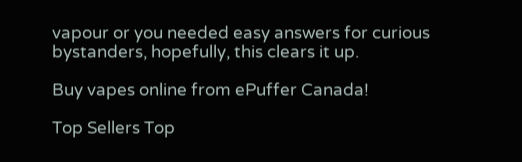vapour or you needed easy answers for curious bystanders, hopefully, this clears it up.

Buy vapes online from ePuffer Canada!

Top Sellers Top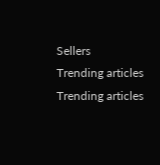Sellers
Trending articles Trending articles